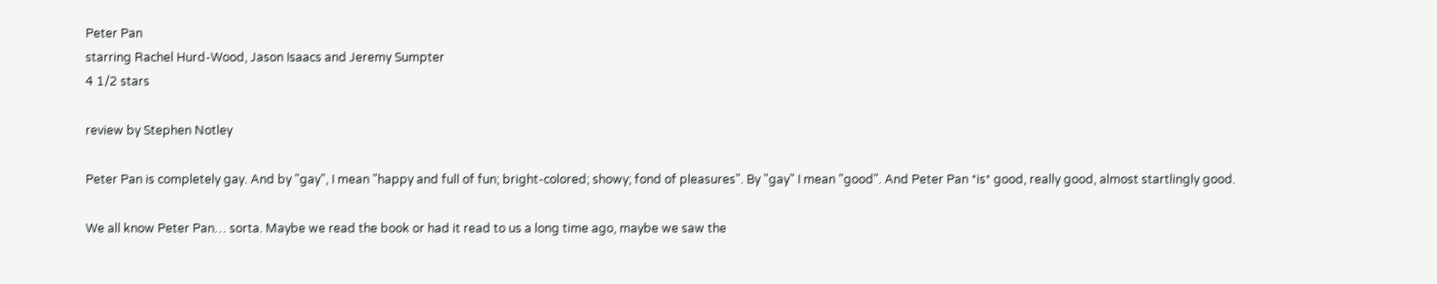Peter Pan
starring Rachel Hurd-Wood, Jason Isaacs and Jeremy Sumpter
4 1/2 stars

review by Stephen Notley

Peter Pan is completely gay. And by "gay", I mean "happy and full of fun; bright-colored; showy; fond of pleasures". By "gay" I mean "good". And Peter Pan *is* good, really good, almost startlingly good.

We all know Peter Pan… sorta. Maybe we read the book or had it read to us a long time ago, maybe we saw the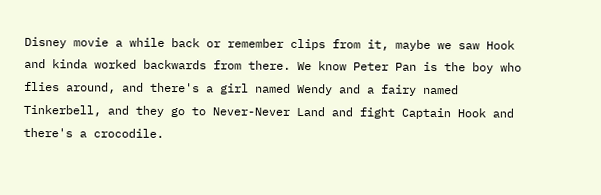Disney movie a while back or remember clips from it, maybe we saw Hook and kinda worked backwards from there. We know Peter Pan is the boy who flies around, and there's a girl named Wendy and a fairy named Tinkerbell, and they go to Never-Never Land and fight Captain Hook and there's a crocodile.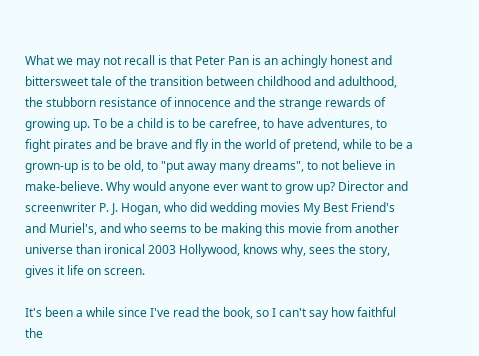What we may not recall is that Peter Pan is an achingly honest and bittersweet tale of the transition between childhood and adulthood, the stubborn resistance of innocence and the strange rewards of growing up. To be a child is to be carefree, to have adventures, to fight pirates and be brave and fly in the world of pretend, while to be a grown-up is to be old, to "put away many dreams", to not believe in make-believe. Why would anyone ever want to grow up? Director and screenwriter P. J. Hogan, who did wedding movies My Best Friend's and Muriel's, and who seems to be making this movie from another universe than ironical 2003 Hollywood, knows why, sees the story, gives it life on screen.

It's been a while since I've read the book, so I can't say how faithful the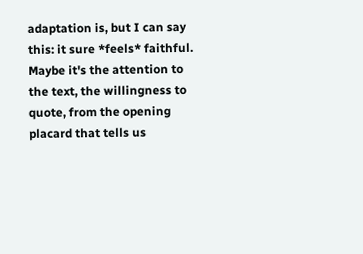adaptation is, but I can say this: it sure *feels* faithful. Maybe it's the attention to the text, the willingness to quote, from the opening placard that tells us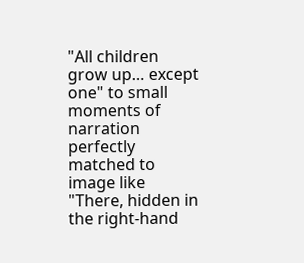"All children grow up… except one" to small moments of narration perfectly matched to image like "There, hidden in the right-hand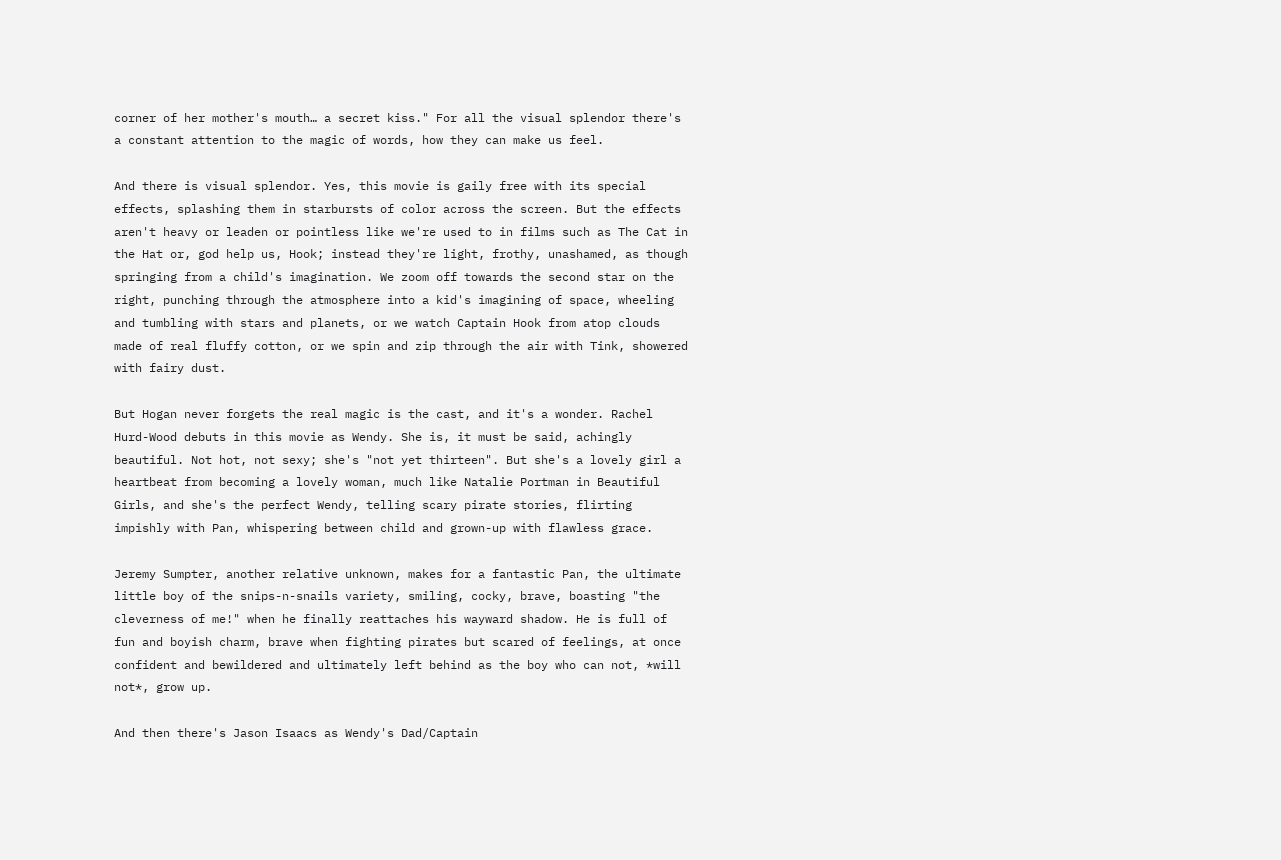corner of her mother's mouth… a secret kiss." For all the visual splendor there's a constant attention to the magic of words, how they can make us feel.

And there is visual splendor. Yes, this movie is gaily free with its special effects, splashing them in starbursts of color across the screen. But the effects aren't heavy or leaden or pointless like we're used to in films such as The Cat in the Hat or, god help us, Hook; instead they're light, frothy, unashamed, as though springing from a child's imagination. We zoom off towards the second star on the right, punching through the atmosphere into a kid's imagining of space, wheeling and tumbling with stars and planets, or we watch Captain Hook from atop clouds made of real fluffy cotton, or we spin and zip through the air with Tink, showered with fairy dust.

But Hogan never forgets the real magic is the cast, and it's a wonder. Rachel Hurd-Wood debuts in this movie as Wendy. She is, it must be said, achingly beautiful. Not hot, not sexy; she's "not yet thirteen". But she's a lovely girl a heartbeat from becoming a lovely woman, much like Natalie Portman in Beautiful Girls, and she's the perfect Wendy, telling scary pirate stories, flirting impishly with Pan, whispering between child and grown-up with flawless grace.

Jeremy Sumpter, another relative unknown, makes for a fantastic Pan, the ultimate little boy of the snips-n-snails variety, smiling, cocky, brave, boasting "the cleverness of me!" when he finally reattaches his wayward shadow. He is full of fun and boyish charm, brave when fighting pirates but scared of feelings, at once confident and bewildered and ultimately left behind as the boy who can not, *will not*, grow up.

And then there's Jason Isaacs as Wendy's Dad/Captain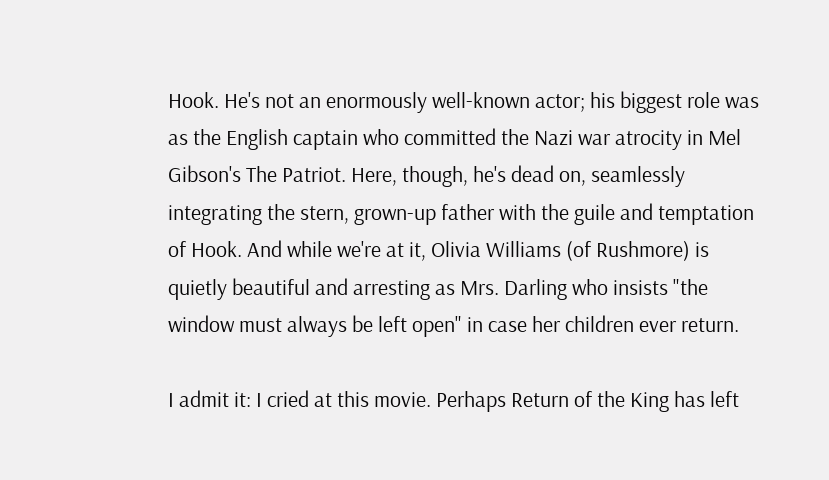Hook. He's not an enormously well-known actor; his biggest role was as the English captain who committed the Nazi war atrocity in Mel Gibson's The Patriot. Here, though, he's dead on, seamlessly integrating the stern, grown-up father with the guile and temptation of Hook. And while we're at it, Olivia Williams (of Rushmore) is quietly beautiful and arresting as Mrs. Darling who insists "the window must always be left open" in case her children ever return.

I admit it: I cried at this movie. Perhaps Return of the King has left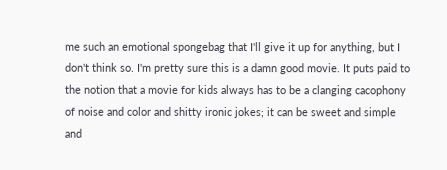me such an emotional spongebag that I'll give it up for anything, but I don't think so. I'm pretty sure this is a damn good movie. It puts paid to the notion that a movie for kids always has to be a clanging cacophony of noise and color and shitty ironic jokes; it can be sweet and simple and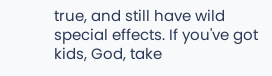true, and still have wild special effects. If you've got kids, God, take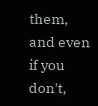them, and even if you don't,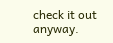check it out anyway.